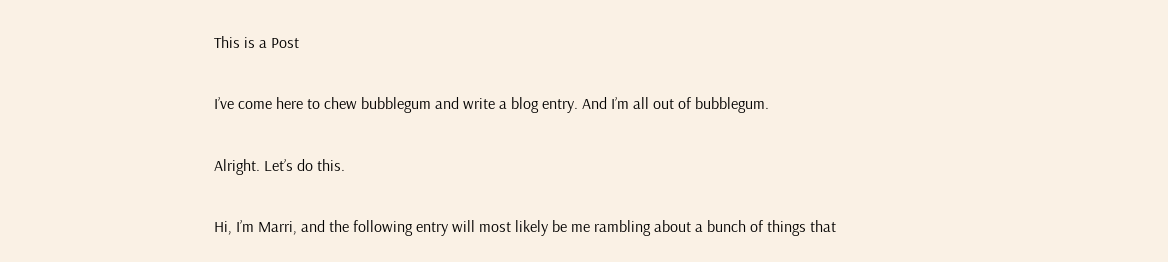This is a Post

I’ve come here to chew bubblegum and write a blog entry. And I’m all out of bubblegum.

Alright. Let’s do this.

Hi, I’m Marri, and the following entry will most likely be me rambling about a bunch of things that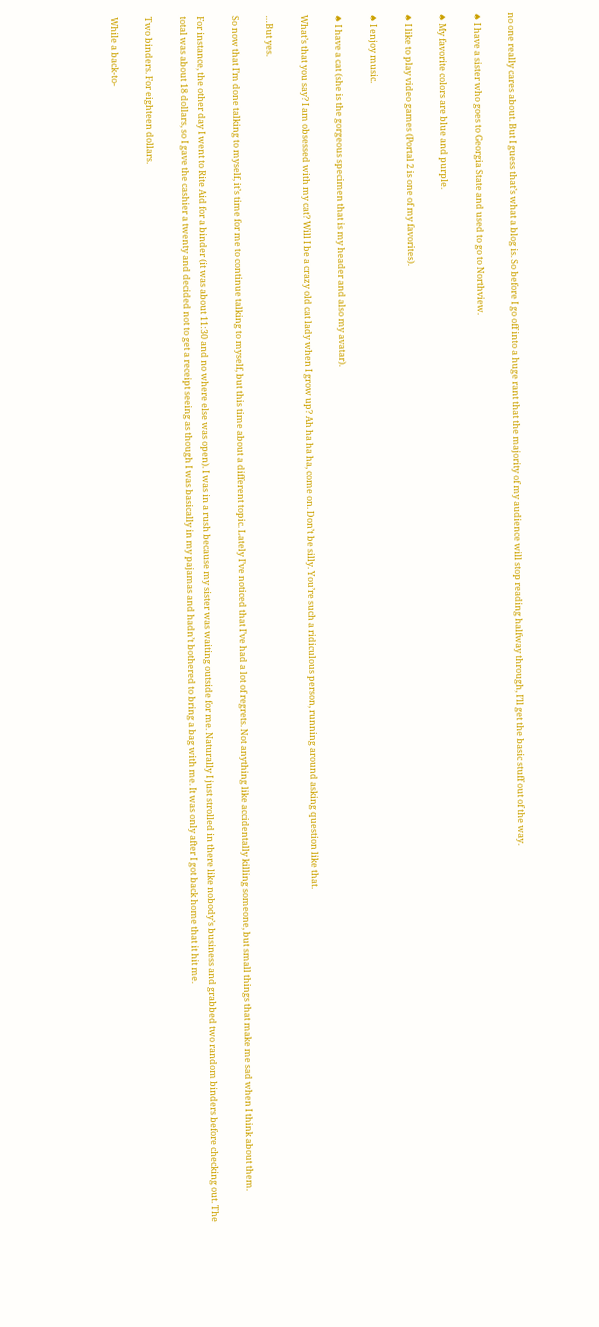no one really cares about. But I guess that’s what a blog is. So before I go off into a huge rant that the majority of my audience will stop reading halfway through, I’ll get the basic stuff out of the way.

♠ I have a sister who goes to Georgia State and used to go to Northview.

♠ My favorite colors are blue and purple.

♠ I like to play video games (Portal 2 is one of my favorites).

♠ I enjoy music.

♠ I have a cat (she is the gorgeous specimen that is my header and also my avatar).

What’s that you say? I am obsessed with my cat? Will I be a crazy old cat lady when I grow up? Ah ha ha ha, come on. Don’t be silly. You’re such a ridiculous person, running around asking question like that.

…But yes.

So now that I’m done talking to myself, it’s time for me to continue talking to myself, but this time about a different topic. Lately I’ve noticed that I’ve had a lot of regrets. Not anything like accidentally killing someone, but small things that make me sad when I think about them.

For instance, the other day I went to Rite Aid for a binder (it was about 11:30 and no where else was open). I was in a rush because my sister was waiting outside for me. Naturally I just strolled in there like nobody’s business and grabbed two random binders before checking out. The total was about 18 dollars, so I gave the cashier a twenty and decided not to get a receipt seeing as though I was basically in my pajamas and hadn’t bothered to bring a bag with me. It was only after I got back home that it hit me.

Two binders. For eighteen dollars.

While a back-to-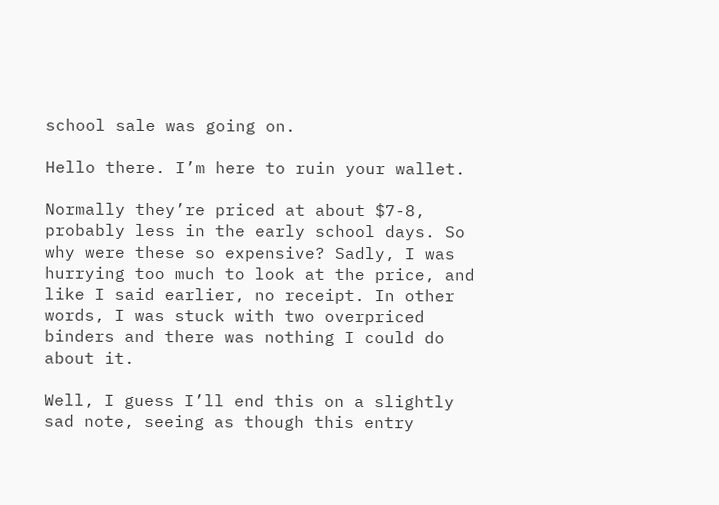school sale was going on.

Hello there. I’m here to ruin your wallet.

Normally they’re priced at about $7-8, probably less in the early school days. So why were these so expensive? Sadly, I was hurrying too much to look at the price, and like I said earlier, no receipt. In other words, I was stuck with two overpriced binders and there was nothing I could do about it.

Well, I guess I’ll end this on a slightly sad note, seeing as though this entry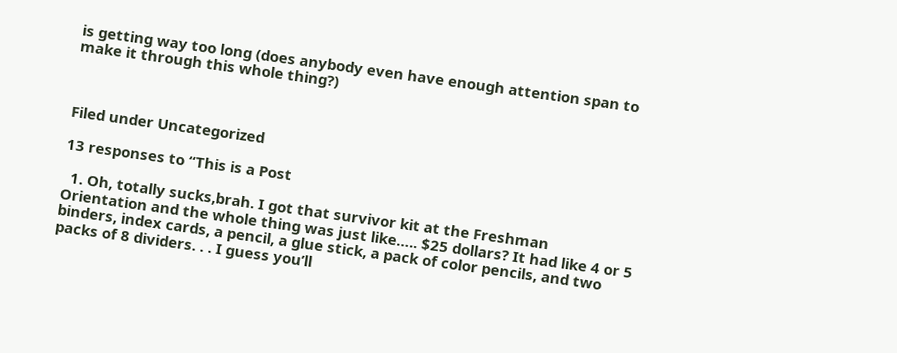is getting way too long (does anybody even have enough attention span to make it through this whole thing?)



Filed under Uncategorized

13 responses to “This is a Post

  1. Oh, totally sucks,brah. I got that survivor kit at the Freshman Orientation and the whole thing was just like….. $25 dollars? It had like 4 or 5 binders, index cards, a pencil, a glue stick, a pack of color pencils, and two packs of 8 dividers. . . I guess you’ll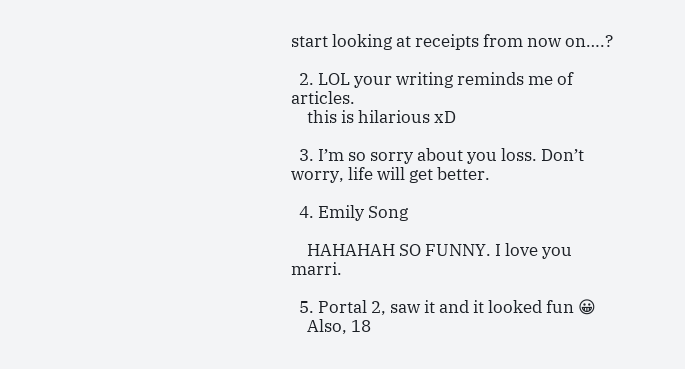start looking at receipts from now on….?

  2. LOL your writing reminds me of articles.
    this is hilarious xD

  3. I’m so sorry about you loss. Don’t worry, life will get better.

  4. Emily Song

    HAHAHAH SO FUNNY. I love you marri.

  5. Portal 2, saw it and it looked fun 😀
    Also, 18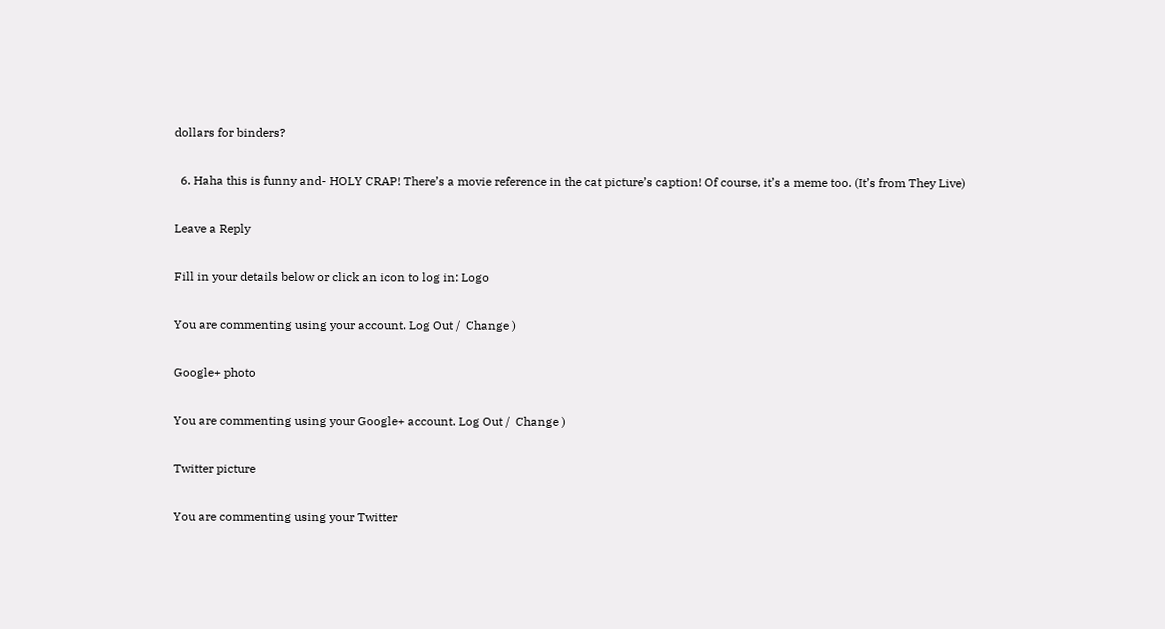dollars for binders?

  6. Haha this is funny and- HOLY CRAP! There’s a movie reference in the cat picture’s caption! Of course, it’s a meme too. (It’s from They Live)

Leave a Reply

Fill in your details below or click an icon to log in: Logo

You are commenting using your account. Log Out /  Change )

Google+ photo

You are commenting using your Google+ account. Log Out /  Change )

Twitter picture

You are commenting using your Twitter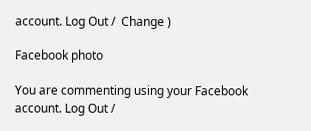account. Log Out /  Change )

Facebook photo

You are commenting using your Facebook account. Log Out /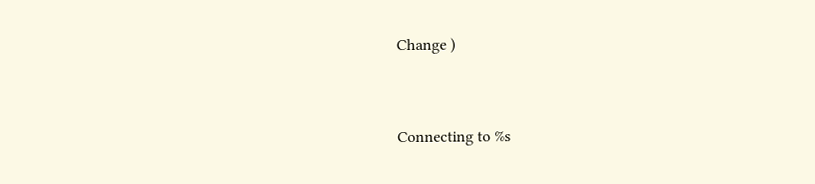Change )


Connecting to %s